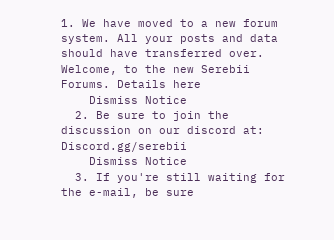1. We have moved to a new forum system. All your posts and data should have transferred over. Welcome, to the new Serebii Forums. Details here
    Dismiss Notice
  2. Be sure to join the discussion on our discord at: Discord.gg/serebii
    Dismiss Notice
  3. If you're still waiting for the e-mail, be sure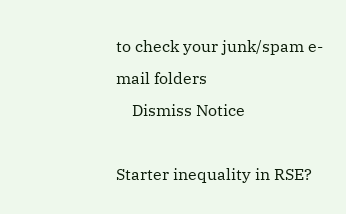to check your junk/spam e-mail folders
    Dismiss Notice

Starter inequality in RSE?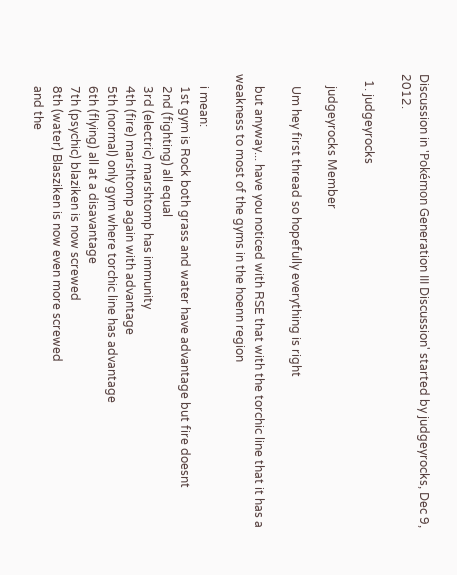Discussion in 'Pokémon Generation III Discussion' started by judgeyrocks, Dec 9, 2012.

  1. judgeyrocks

    judgeyrocks Member

    Um hey first thread so hopefully everything is right

    but anyway... have you noticed with RSE that with the torchic line that it has a weakness to most of the gyms in the hoenn region

    i mean:
    1st gym is Rock both grass and water have advantage but fire doesnt
    2nd (fighting) all equal
    3rd (electric) marshtomp has immunity
    4th (fire) marshtomp again with advantage
    5th (normal) only gym where torchic line has advantage
    6th (flying) all at a disavantage
    7th (psychic) blaziken is now screwed
    8th (water) Blasziken is now even more screwed
    and the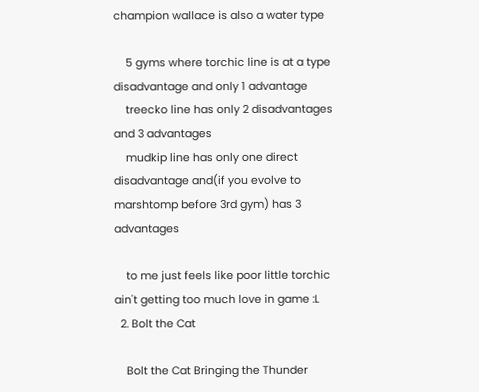champion wallace is also a water type

    5 gyms where torchic line is at a type disadvantage and only 1 advantage
    treecko line has only 2 disadvantages and 3 advantages
    mudkip line has only one direct disadvantage and(if you evolve to marshtomp before 3rd gym) has 3 advantages

    to me just feels like poor little torchic ain't getting too much love in game :L
  2. Bolt the Cat

    Bolt the Cat Bringing the Thunder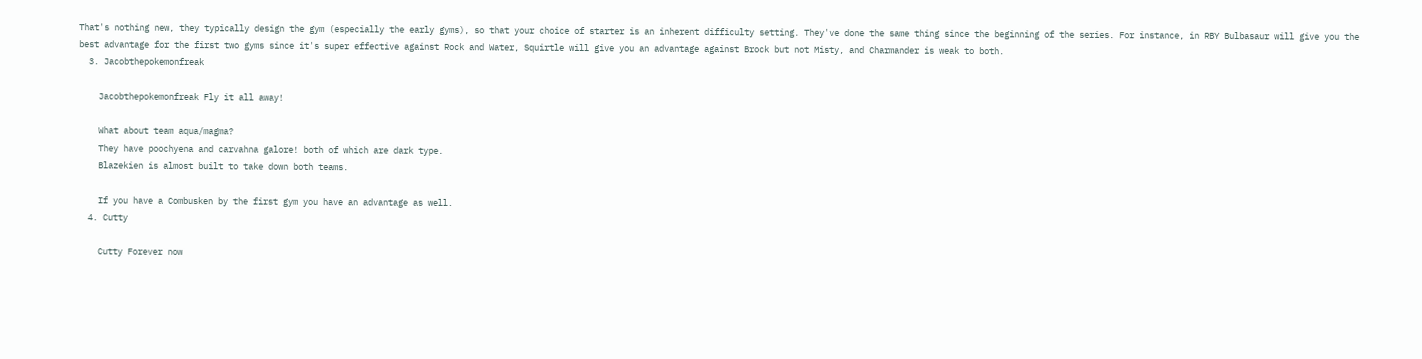That's nothing new, they typically design the gym (especially the early gyms), so that your choice of starter is an inherent difficulty setting. They've done the same thing since the beginning of the series. For instance, in RBY Bulbasaur will give you the best advantage for the first two gyms since it's super effective against Rock and Water, Squirtle will give you an advantage against Brock but not Misty, and Charmander is weak to both.
  3. Jacobthepokemonfreak

    Jacobthepokemonfreak Fly it all away!

    What about team aqua/magma?
    They have poochyena and carvahna galore! both of which are dark type.
    Blazekien is almost built to take down both teams.

    If you have a Combusken by the first gym you have an advantage as well.
  4. Cutty

    Cutty Forever now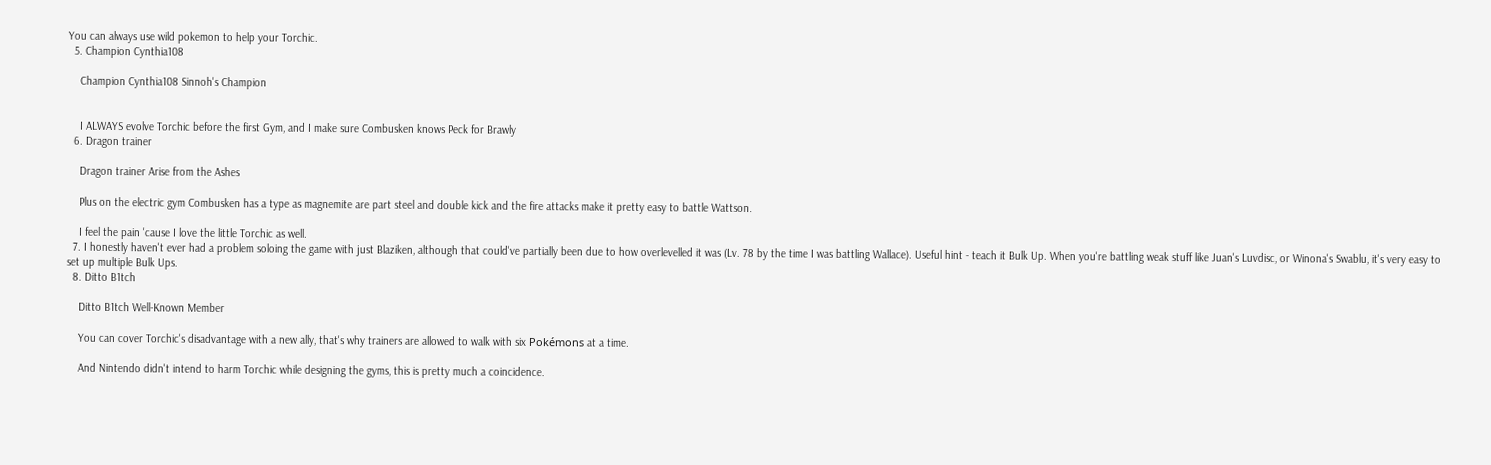You can always use wild pokemon to help your Torchic.
  5. Champion Cynthia108

    Champion Cynthia108 Sinnoh's Champion


    I ALWAYS evolve Torchic before the first Gym, and I make sure Combusken knows Peck for Brawly
  6. Dragon trainer

    Dragon trainer Arise from the Ashes

    Plus on the electric gym Combusken has a type as magnemite are part steel and double kick and the fire attacks make it pretty easy to battle Wattson.

    I feel the pain 'cause I love the little Torchic as well.
  7. I honestly haven't ever had a problem soloing the game with just Blaziken, although that could've partially been due to how overlevelled it was (Lv. 78 by the time I was battling Wallace). Useful hint - teach it Bulk Up. When you're battling weak stuff like Juan's Luvdisc, or Winona's Swablu, it's very easy to set up multiple Bulk Ups.
  8. Ditto B1tch

    Ditto B1tch Well-Known Member

    You can cover Torchic's disadvantage with a new ally, that's why trainers are allowed to walk with six Pokémons at a time.

    And Nintendo didn't intend to harm Torchic while designing the gyms, this is pretty much a coincidence.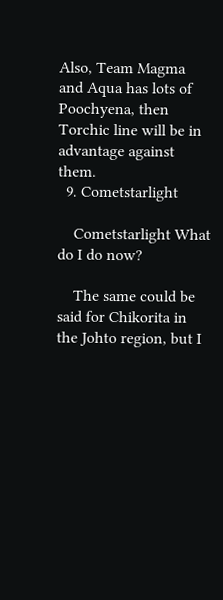Also, Team Magma and Aqua has lots of Poochyena, then Torchic line will be in advantage against them.
  9. Cometstarlight

    Cometstarlight What do I do now?

    The same could be said for Chikorita in the Johto region, but I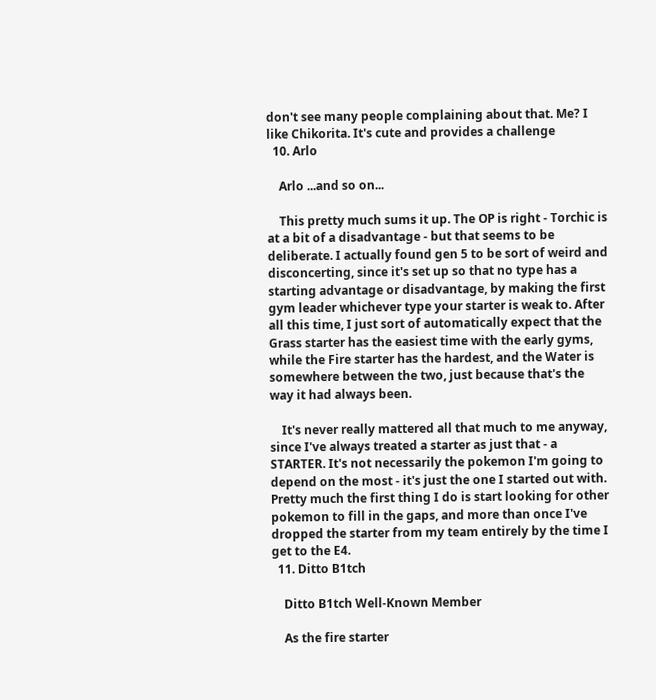don't see many people complaining about that. Me? I like Chikorita. It's cute and provides a challenge
  10. Arlo

    Arlo ...and so on...

    This pretty much sums it up. The OP is right - Torchic is at a bit of a disadvantage - but that seems to be deliberate. I actually found gen 5 to be sort of weird and disconcerting, since it's set up so that no type has a starting advantage or disadvantage, by making the first gym leader whichever type your starter is weak to. After all this time, I just sort of automatically expect that the Grass starter has the easiest time with the early gyms, while the Fire starter has the hardest, and the Water is somewhere between the two, just because that's the way it had always been.

    It's never really mattered all that much to me anyway, since I've always treated a starter as just that - a STARTER. It's not necessarily the pokemon I'm going to depend on the most - it's just the one I started out with. Pretty much the first thing I do is start looking for other pokemon to fill in the gaps, and more than once I've dropped the starter from my team entirely by the time I get to the E4.
  11. Ditto B1tch

    Ditto B1tch Well-Known Member

    As the fire starter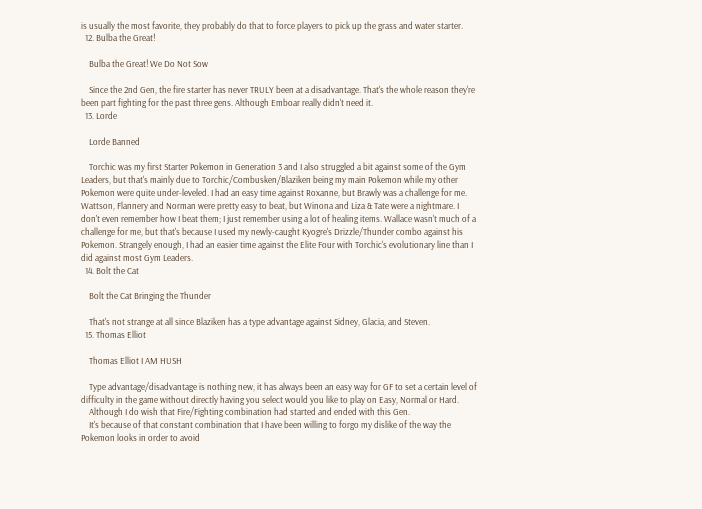is usually the most favorite, they probably do that to force players to pick up the grass and water starter.
  12. Bulba the Great!

    Bulba the Great! We Do Not Sow

    Since the 2nd Gen, the fire starter has never TRULY been at a disadvantage. That's the whole reason they're been part fighting for the past three gens. Although Emboar really didn't need it.
  13. Lorde

    Lorde Banned

    Torchic was my first Starter Pokemon in Generation 3 and I also struggled a bit against some of the Gym Leaders, but that's mainly due to Torchic/Combusken/Blaziken being my main Pokemon while my other Pokemon were quite under-leveled. I had an easy time against Roxanne, but Brawly was a challenge for me. Wattson, Flannery and Norman were pretty easy to beat, but Winona and Liza & Tate were a nightmare. I don't even remember how I beat them; I just remember using a lot of healing items. Wallace wasn't much of a challenge for me, but that's because I used my newly-caught Kyogre's Drizzle/Thunder combo against his Pokemon. Strangely enough, I had an easier time against the Elite Four with Torchic's evolutionary line than I did against most Gym Leaders.
  14. Bolt the Cat

    Bolt the Cat Bringing the Thunder

    That's not strange at all since Blaziken has a type advantage against Sidney, Glacia, and Steven.
  15. Thomas Elliot

    Thomas Elliot I AM HUSH

    Type advantage/disadvantage is nothing new, it has always been an easy way for GF to set a certain level of difficulty in the game without directly having you select would you like to play on Easy, Normal or Hard.
    Although I do wish that Fire/Fighting combination had started and ended with this Gen.
    It's because of that constant combination that I have been willing to forgo my dislike of the way the Pokemon looks in order to avoid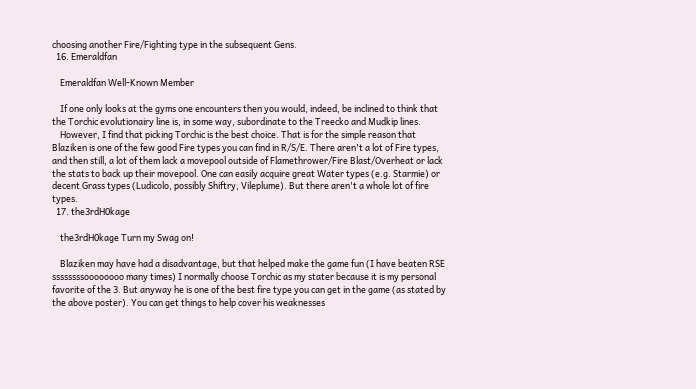choosing another Fire/Fighting type in the subsequent Gens.
  16. Emeraldfan

    Emeraldfan Well-Known Member

    If one only looks at the gyms one encounters then you would, indeed, be inclined to think that the Torchic evolutionairy line is, in some way, subordinate to the Treecko and Mudkip lines.
    However, I find that picking Torchic is the best choice. That is for the simple reason that Blaziken is one of the few good Fire types you can find in R/S/E. There aren't a lot of Fire types, and then still, a lot of them lack a movepool outside of Flamethrower/Fire Blast/Overheat or lack the stats to back up their movepool. One can easily acquire great Water types (e.g. Starmie) or decent Grass types (Ludicolo, possibly Shiftry, Vileplume). But there aren't a whole lot of fire types.
  17. the3rdH0kage

    the3rdH0kage Turn my Swag on!

    Blaziken may have had a disadvantage, but that helped make the game fun (I have beaten RSE ssssssssoooooooo many times) I normally choose Torchic as my stater because it is my personal favorite of the 3. But anyway he is one of the best fire type you can get in the game (as stated by the above poster). You can get things to help cover his weaknesses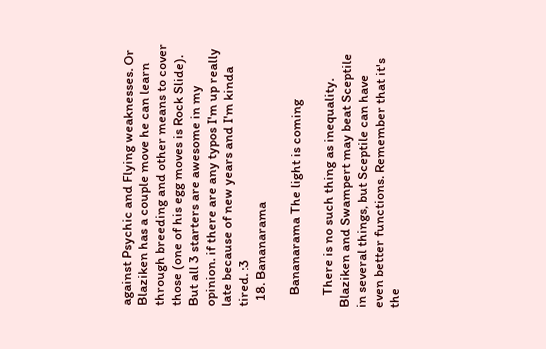against Psychic and Flying weaknesses. Or Blaziken has a couple move he can learn through breeding and other means to cover those (one of his egg moves is Rock Slide). But all 3 starters are awesome in my opinion. if there are any typos I'm up really late because of new years and I'm kinda tired. :3
  18. Bananarama

    Bananarama The light is coming

    There is no such thing as inequality. Blaziken and Swampert may beat Sceptile in several things, but Sceptile can have even better functions. Remember that it's the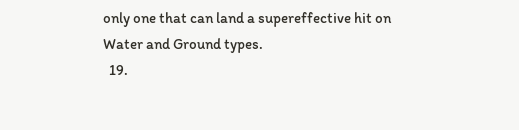only one that can land a supereffective hit on Water and Ground types.
  19.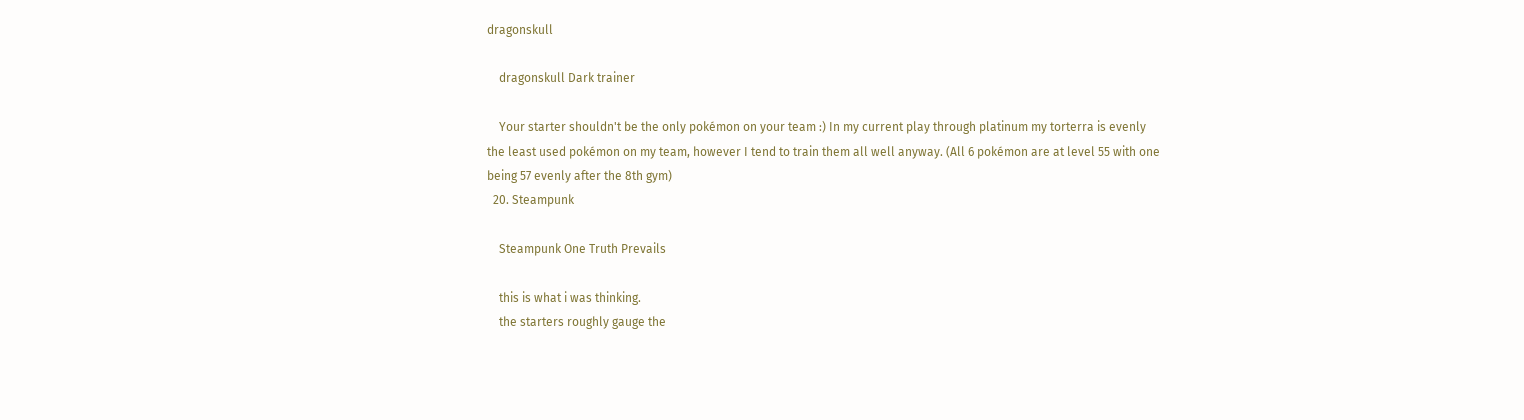dragonskull

    dragonskull Dark trainer

    Your starter shouldn't be the only pokémon on your team :) In my current play through platinum my torterra is evenly the least used pokémon on my team, however I tend to train them all well anyway. (All 6 pokémon are at level 55 with one being 57 evenly after the 8th gym)
  20. Steampunk

    Steampunk One Truth Prevails

    this is what i was thinking.
    the starters roughly gauge the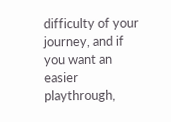difficulty of your journey, and if you want an easier playthrough,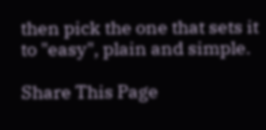then pick the one that sets it to "easy", plain and simple.

Share This Page